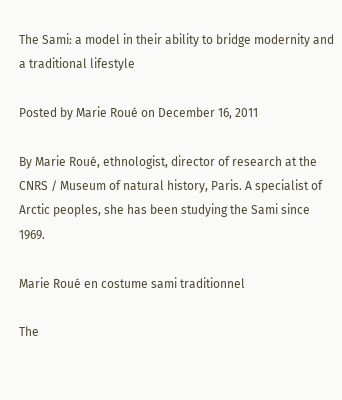The Sami: a model in their ability to bridge modernity and a traditional lifestyle

Posted by Marie Roué on December 16, 2011

By Marie Roué, ethnologist, director of research at the CNRS / Museum of natural history, Paris. A specialist of Arctic peoples, she has been studying the Sami since 1969.

Marie Roué en costume sami traditionnel

The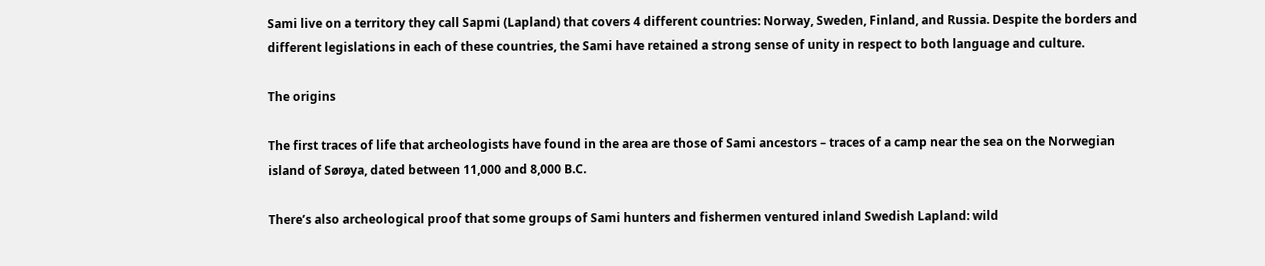Sami live on a territory they call Sapmi (Lapland) that covers 4 different countries: Norway, Sweden, Finland, and Russia. Despite the borders and different legislations in each of these countries, the Sami have retained a strong sense of unity in respect to both language and culture.

The origins

The first traces of life that archeologists have found in the area are those of Sami ancestors – traces of a camp near the sea on the Norwegian island of Sørøya, dated between 11,000 and 8,000 B.C.

There’s also archeological proof that some groups of Sami hunters and fishermen ventured inland Swedish Lapland: wild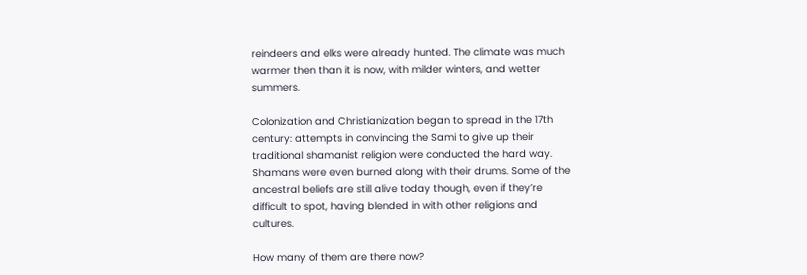reindeers and elks were already hunted. The climate was much warmer then than it is now, with milder winters, and wetter summers.

Colonization and Christianization began to spread in the 17th century: attempts in convincing the Sami to give up their traditional shamanist religion were conducted the hard way. Shamans were even burned along with their drums. Some of the ancestral beliefs are still alive today though, even if they’re difficult to spot, having blended in with other religions and cultures.

How many of them are there now?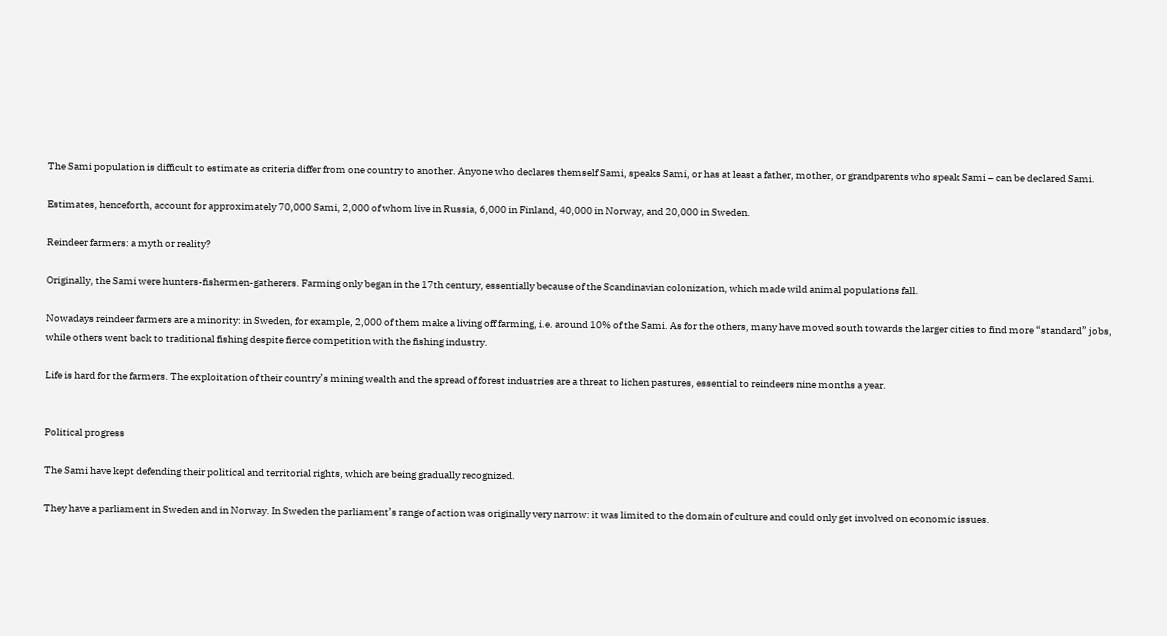The Sami population is difficult to estimate as criteria differ from one country to another. Anyone who declares themself Sami, speaks Sami, or has at least a father, mother, or grandparents who speak Sami – can be declared Sami.

Estimates, henceforth, account for approximately 70,000 Sami, 2,000 of whom live in Russia, 6,000 in Finland, 40,000 in Norway, and 20,000 in Sweden.

Reindeer farmers: a myth or reality?

Originally, the Sami were hunters-fishermen-gatherers. Farming only began in the 17th century, essentially because of the Scandinavian colonization, which made wild animal populations fall.

Nowadays reindeer farmers are a minority: in Sweden, for example, 2,000 of them make a living off farming, i.e. around 10% of the Sami. As for the others, many have moved south towards the larger cities to find more “standard” jobs, while others went back to traditional fishing despite fierce competition with the fishing industry.

Life is hard for the farmers. The exploitation of their country’s mining wealth and the spread of forest industries are a threat to lichen pastures, essential to reindeers nine months a year.


Political progress

The Sami have kept defending their political and territorial rights, which are being gradually recognized.

They have a parliament in Sweden and in Norway. In Sweden the parliament’s range of action was originally very narrow: it was limited to the domain of culture and could only get involved on economic issues.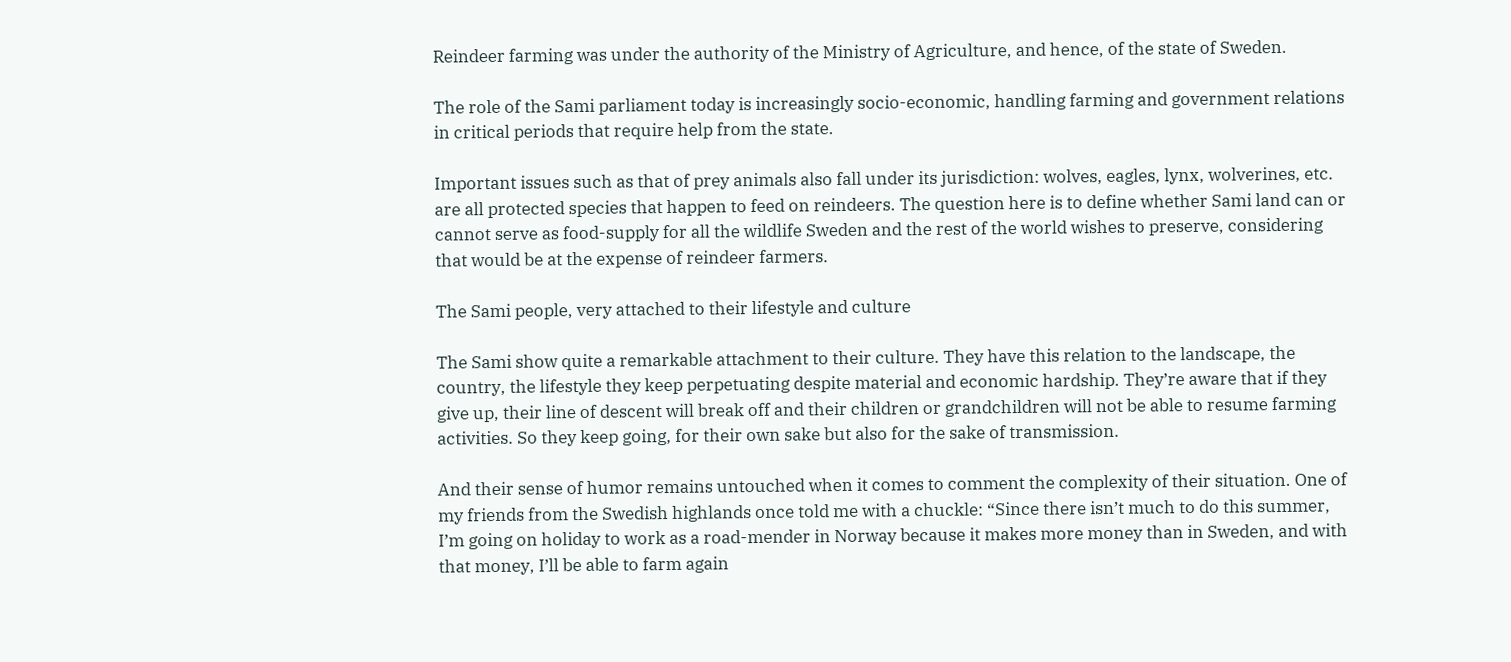Reindeer farming was under the authority of the Ministry of Agriculture, and hence, of the state of Sweden.

The role of the Sami parliament today is increasingly socio-economic, handling farming and government relations in critical periods that require help from the state.

Important issues such as that of prey animals also fall under its jurisdiction: wolves, eagles, lynx, wolverines, etc. are all protected species that happen to feed on reindeers. The question here is to define whether Sami land can or cannot serve as food-supply for all the wildlife Sweden and the rest of the world wishes to preserve, considering that would be at the expense of reindeer farmers.

The Sami people, very attached to their lifestyle and culture

The Sami show quite a remarkable attachment to their culture. They have this relation to the landscape, the country, the lifestyle they keep perpetuating despite material and economic hardship. They’re aware that if they give up, their line of descent will break off and their children or grandchildren will not be able to resume farming activities. So they keep going, for their own sake but also for the sake of transmission.

And their sense of humor remains untouched when it comes to comment the complexity of their situation. One of my friends from the Swedish highlands once told me with a chuckle: “Since there isn’t much to do this summer, I’m going on holiday to work as a road-mender in Norway because it makes more money than in Sweden, and with that money, I’ll be able to farm again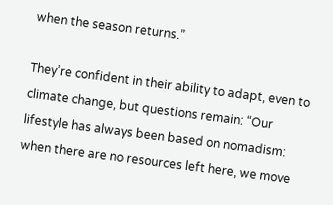when the season returns.”

They’re confident in their ability to adapt, even to climate change, but questions remain: “Our lifestyle has always been based on nomadism: when there are no resources left here, we move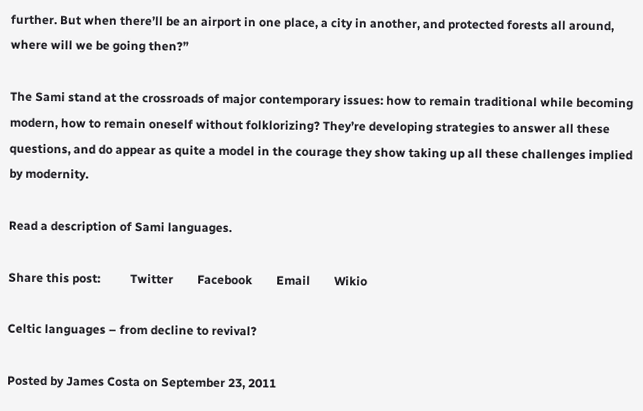further. But when there’ll be an airport in one place, a city in another, and protected forests all around, where will we be going then?”

The Sami stand at the crossroads of major contemporary issues: how to remain traditional while becoming modern, how to remain oneself without folklorizing? They’re developing strategies to answer all these questions, and do appear as quite a model in the courage they show taking up all these challenges implied by modernity.

Read a description of Sami languages.

Share this post:          Twitter        Facebook        Email        Wikio

Celtic languages – from decline to revival?

Posted by James Costa on September 23, 2011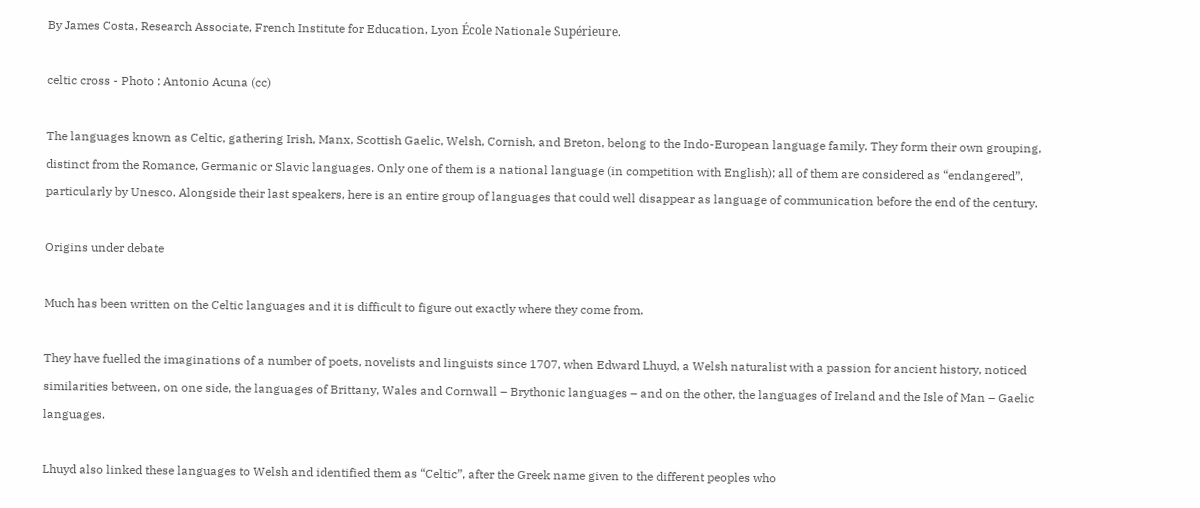By James Costa, Research Associate, French Institute for Education, Lyon École Nationale Supérieure.

celtic cross - Photo : Antonio Acuna (cc)

The languages known as Celtic, gathering Irish, Manx, Scottish Gaelic, Welsh, Cornish, and Breton, belong to the Indo-European language family. They form their own grouping, distinct from the Romance, Germanic or Slavic languages. Only one of them is a national language (in competition with English); all of them are considered as “endangered”, particularly by Unesco. Alongside their last speakers, here is an entire group of languages that could well disappear as language of communication before the end of the century.

Origins under debate

Much has been written on the Celtic languages and it is difficult to figure out exactly where they come from.

They have fuelled the imaginations of a number of poets, novelists and linguists since 1707, when Edward Lhuyd, a Welsh naturalist with a passion for ancient history, noticed similarities between, on one side, the languages of Brittany, Wales and Cornwall – Brythonic languages – and on the other, the languages of Ireland and the Isle of Man – Gaelic languages.

Lhuyd also linked these languages to Welsh and identified them as “Celtic”, after the Greek name given to the different peoples who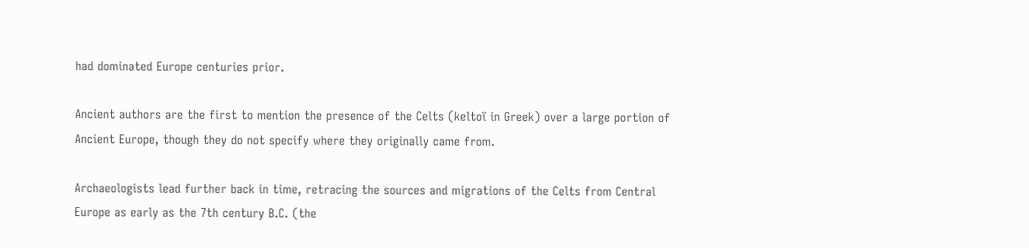had dominated Europe centuries prior.

Ancient authors are the first to mention the presence of the Celts (keltoï in Greek) over a large portion of Ancient Europe, though they do not specify where they originally came from.

Archaeologists lead further back in time, retracing the sources and migrations of the Celts from Central Europe as early as the 7th century B.C. (the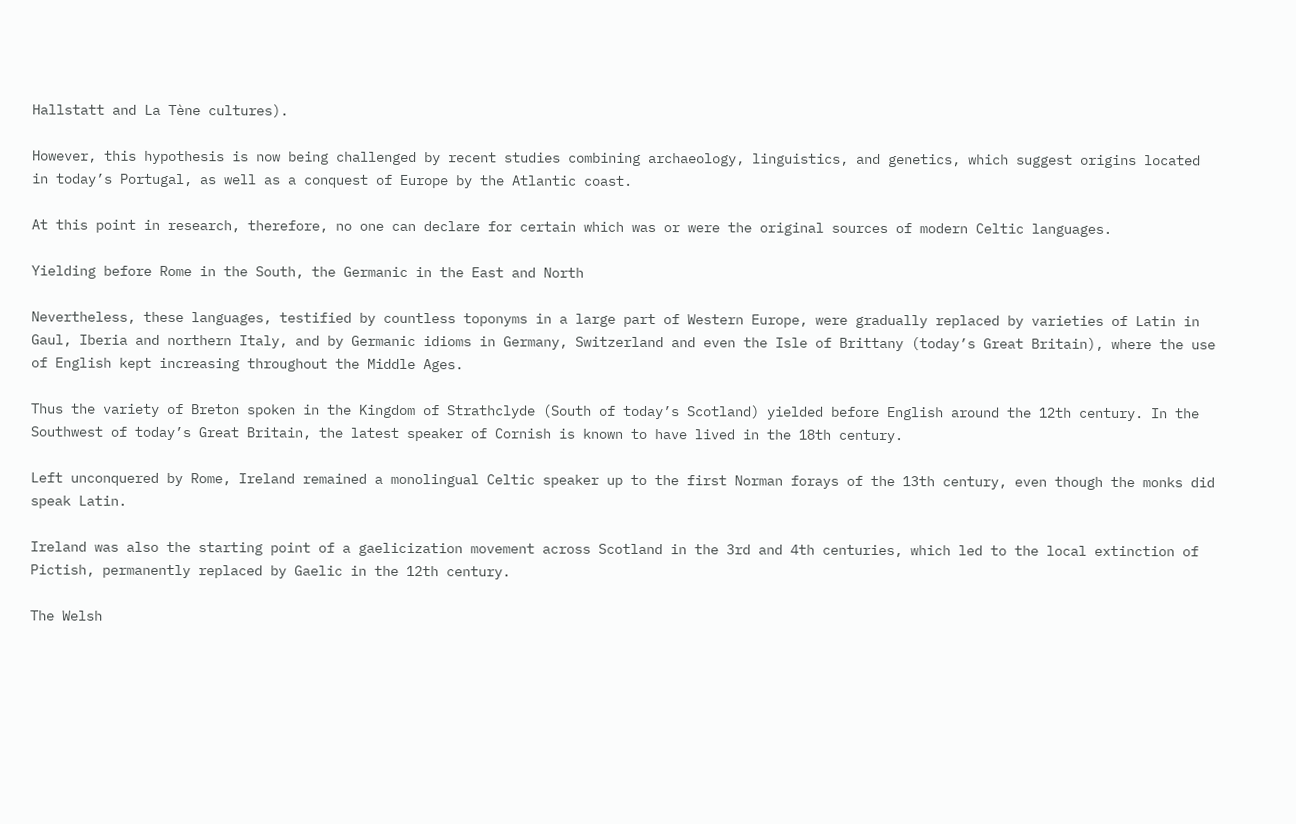Hallstatt and La Tène cultures).

However, this hypothesis is now being challenged by recent studies combining archaeology, linguistics, and genetics, which suggest origins located in today’s Portugal, as well as a conquest of Europe by the Atlantic coast.

At this point in research, therefore, no one can declare for certain which was or were the original sources of modern Celtic languages.

Yielding before Rome in the South, the Germanic in the East and North

Nevertheless, these languages, testified by countless toponyms in a large part of Western Europe, were gradually replaced by varieties of Latin in Gaul, Iberia and northern Italy, and by Germanic idioms in Germany, Switzerland and even the Isle of Brittany (today’s Great Britain), where the use of English kept increasing throughout the Middle Ages.

Thus the variety of Breton spoken in the Kingdom of Strathclyde (South of today’s Scotland) yielded before English around the 12th century. In the Southwest of today’s Great Britain, the latest speaker of Cornish is known to have lived in the 18th century.

Left unconquered by Rome, Ireland remained a monolingual Celtic speaker up to the first Norman forays of the 13th century, even though the monks did speak Latin.

Ireland was also the starting point of a gaelicization movement across Scotland in the 3rd and 4th centuries, which led to the local extinction of Pictish, permanently replaced by Gaelic in the 12th century.

The Welsh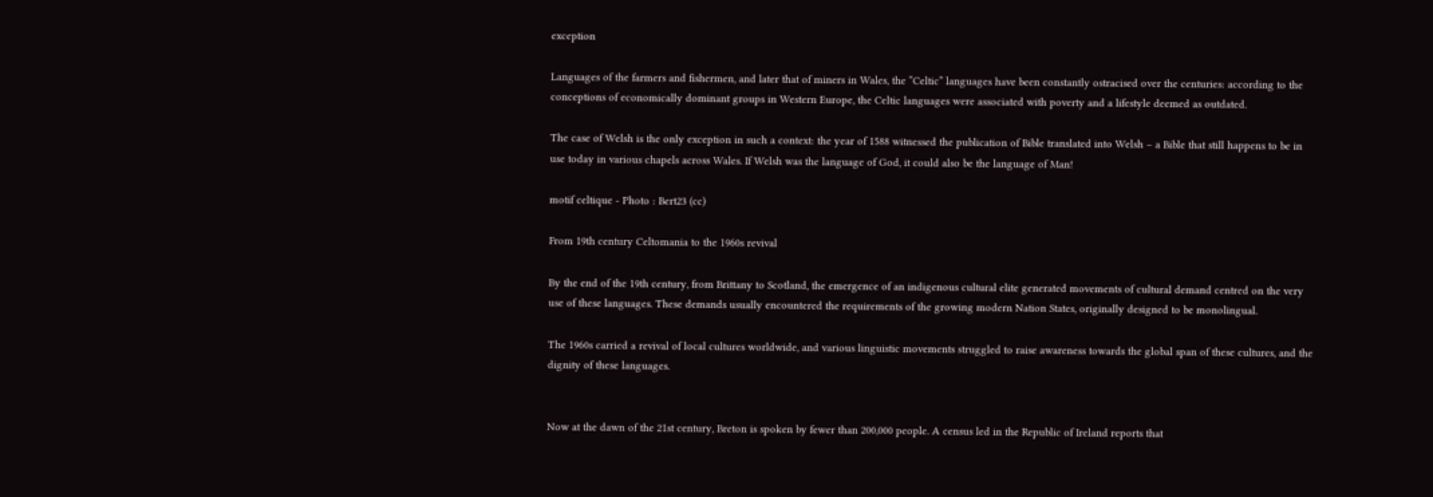exception

Languages of the farmers and fishermen, and later that of miners in Wales, the “Celtic” languages have been constantly ostracised over the centuries: according to the conceptions of economically dominant groups in Western Europe, the Celtic languages were associated with poverty and a lifestyle deemed as outdated.

The case of Welsh is the only exception in such a context: the year of 1588 witnessed the publication of Bible translated into Welsh – a Bible that still happens to be in use today in various chapels across Wales. If Welsh was the language of God, it could also be the language of Man!

motif celtique - Photo : Bert23 (cc)

From 19th century Celtomania to the 1960s revival

By the end of the 19th century, from Brittany to Scotland, the emergence of an indigenous cultural elite generated movements of cultural demand centred on the very use of these languages. These demands usually encountered the requirements of the growing modern Nation States, originally designed to be monolingual.

The 1960s carried a revival of local cultures worldwide, and various linguistic movements struggled to raise awareness towards the global span of these cultures, and the dignity of these languages.


Now at the dawn of the 21st century, Breton is spoken by fewer than 200,000 people. A census led in the Republic of Ireland reports that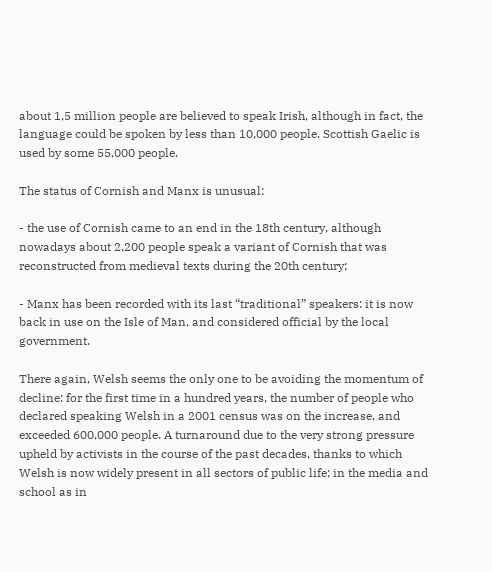about 1,5 million people are believed to speak Irish, although in fact, the language could be spoken by less than 10,000 people. Scottish Gaelic is used by some 55,000 people.

The status of Cornish and Manx is unusual:

- the use of Cornish came to an end in the 18th century, although nowadays about 2,200 people speak a variant of Cornish that was reconstructed from medieval texts during the 20th century;

- Manx has been recorded with its last “traditional” speakers: it is now back in use on the Isle of Man, and considered official by the local government.

There again, Welsh seems the only one to be avoiding the momentum of decline: for the first time in a hundred years, the number of people who declared speaking Welsh in a 2001 census was on the increase, and exceeded 600,000 people. A turnaround due to the very strong pressure upheld by activists in the course of the past decades, thanks to which Welsh is now widely present in all sectors of public life; in the media and school as in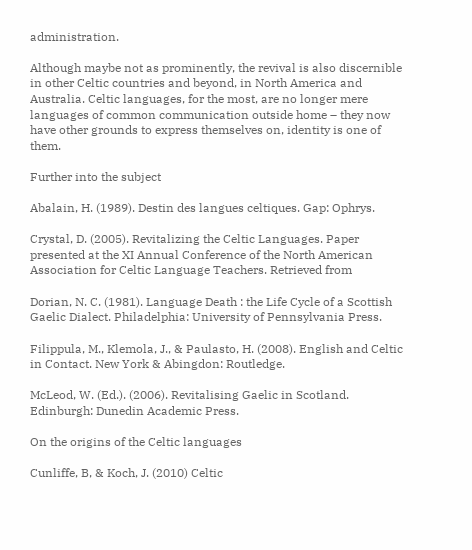administration.

Although maybe not as prominently, the revival is also discernible in other Celtic countries and beyond, in North America and Australia. Celtic languages, for the most, are no longer mere languages of common communication outside home – they now have other grounds to express themselves on, identity is one of them.

Further into the subject

Abalain, H. (1989). Destin des langues celtiques. Gap: Ophrys.

Crystal, D. (2005). Revitalizing the Celtic Languages. Paper presented at the XI Annual Conference of the North American Association for Celtic Language Teachers. Retrieved from

Dorian, N. C. (1981). Language Death : the Life Cycle of a Scottish Gaelic Dialect. Philadelphia: University of Pennsylvania Press.

Filippula, M., Klemola, J., & Paulasto, H. (2008). English and Celtic in Contact. New York & Abingdon: Routledge.

McLeod, W. (Ed.). (2006). Revitalising Gaelic in Scotland. Edinburgh: Dunedin Academic Press.

On the origins of the Celtic languages

Cunliffe, B, & Koch, J. (2010) Celtic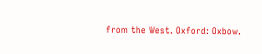from the West. Oxford: Oxbow.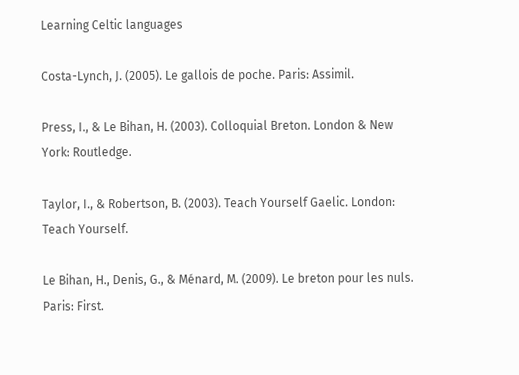Learning Celtic languages

Costa-Lynch, J. (2005). Le gallois de poche. Paris: Assimil.

Press, I., & Le Bihan, H. (2003). Colloquial Breton. London & New York: Routledge.

Taylor, I., & Robertson, B. (2003). Teach Yourself Gaelic. London: Teach Yourself.

Le Bihan, H., Denis, G., & Ménard, M. (2009). Le breton pour les nuls. Paris: First.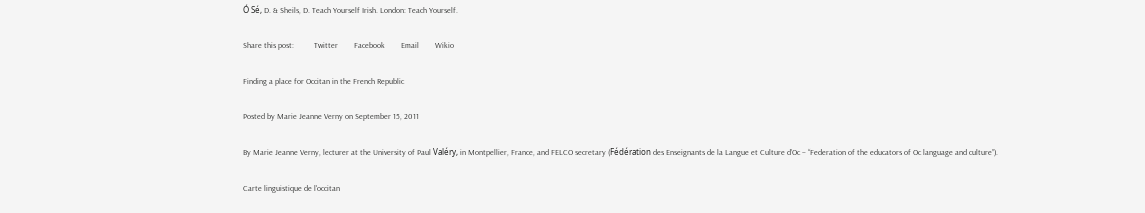Ó Sé, D. & Sheils, D. Teach Yourself Irish. London: Teach Yourself.

Share this post:          Twitter        Facebook        Email        Wikio

Finding a place for Occitan in the French Republic

Posted by Marie Jeanne Verny on September 15, 2011

By Marie Jeanne Verny, lecturer at the University of Paul Valéry, in Montpellier, France, and FELCO secretary (Fédération des Enseignants de la Langue et Culture d’Oc – “Federation of the educators of Oc language and culture”).

Carte linguistique de l'occitan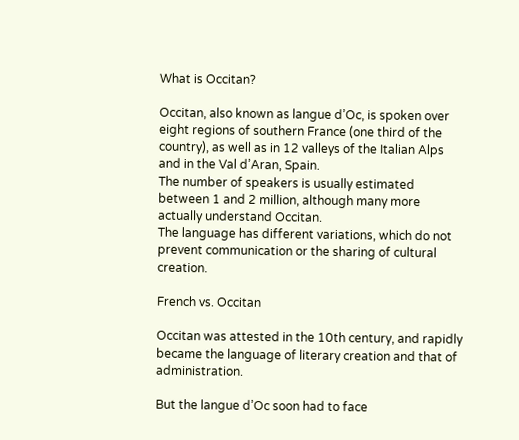What is Occitan?

Occitan, also known as langue d’Oc, is spoken over eight regions of southern France (one third of the country), as well as in 12 valleys of the Italian Alps and in the Val d’Aran, Spain.
The number of speakers is usually estimated between 1 and 2 million, although many more actually understand Occitan.
The language has different variations, which do not prevent communication or the sharing of cultural creation.

French vs. Occitan

Occitan was attested in the 10th century, and rapidly became the language of literary creation and that of administration.

But the langue d’Oc soon had to face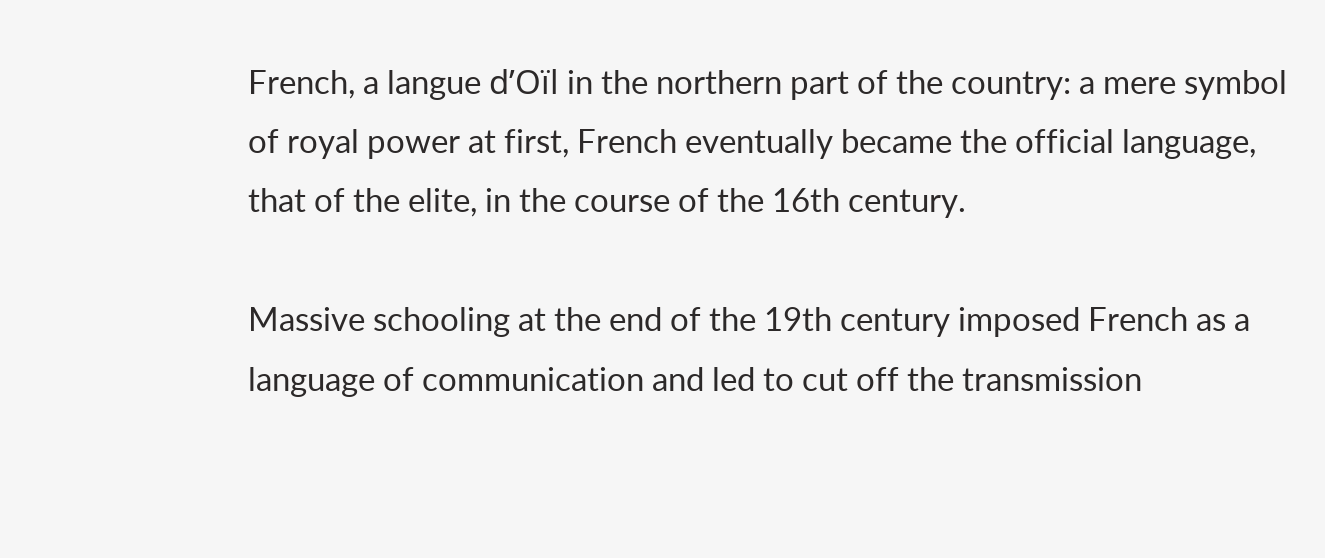French, a langue d’Oïl in the northern part of the country: a mere symbol of royal power at first, French eventually became the official language, that of the elite, in the course of the 16th century.

Massive schooling at the end of the 19th century imposed French as a language of communication and led to cut off the transmission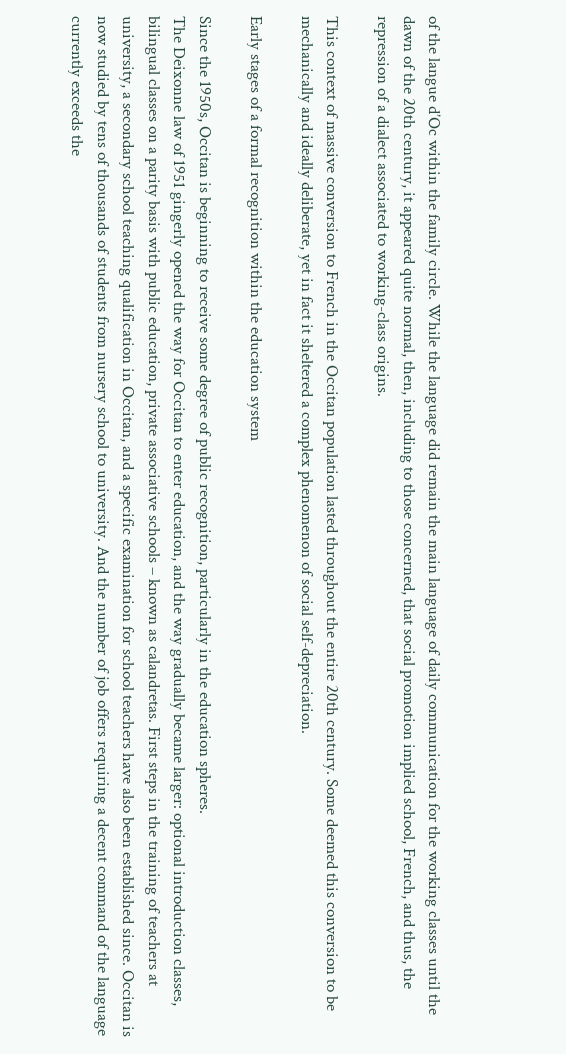of the langue d’Oc within the family circle. While the language did remain the main language of daily communication for the working classes until the dawn of the 20th century, it appeared quite normal, then, including to those concerned, that social promotion implied school, French, and thus, the repression of a dialect associated to working-class origins.

This context of massive conversion to French in the Occitan population lasted throughout the entire 20th century. Some deemed this conversion to be mechanically and ideally deliberate, yet in fact it sheltered a complex phenomenon of social self-depreciation.

Early stages of a formal recognition within the education system

Since the 1950s, Occitan is beginning to receive some degree of public recognition, particularly in the education spheres.
The Deixonne law of 1951 gingerly opened the way for Occitan to enter education, and the way gradually became larger: optional introduction classes, bilingual classes on a parity basis with public education, private associative schools – known as calandretas. First steps in the training of teachers at university, a secondary school teaching qualification in Occitan, and a specific examination for school teachers have also been established since. Occitan is now studied by tens of thousands of students from nursery school to university. And the number of job offers requiring a decent command of the language currently exceeds the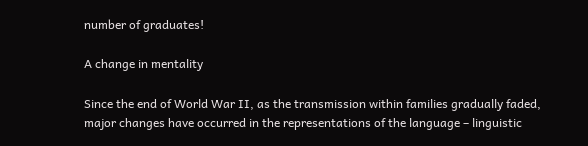number of graduates!

A change in mentality

Since the end of World War II, as the transmission within families gradually faded, major changes have occurred in the representations of the language – linguistic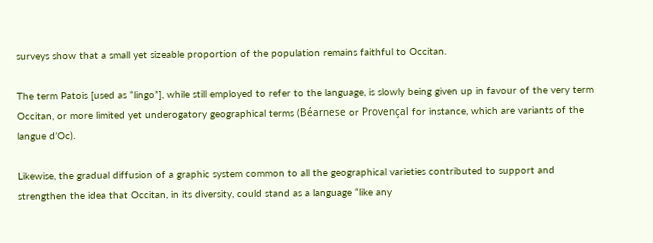surveys show that a small yet sizeable proportion of the population remains faithful to Occitan.

The term Patois [used as “lingo”], while still employed to refer to the language, is slowly being given up in favour of the very term Occitan, or more limited yet underogatory geographical terms (Béarnese or Provençal for instance, which are variants of the langue d’Oc).

Likewise, the gradual diffusion of a graphic system common to all the geographical varieties contributed to support and strengthen the idea that Occitan, in its diversity, could stand as a language “like any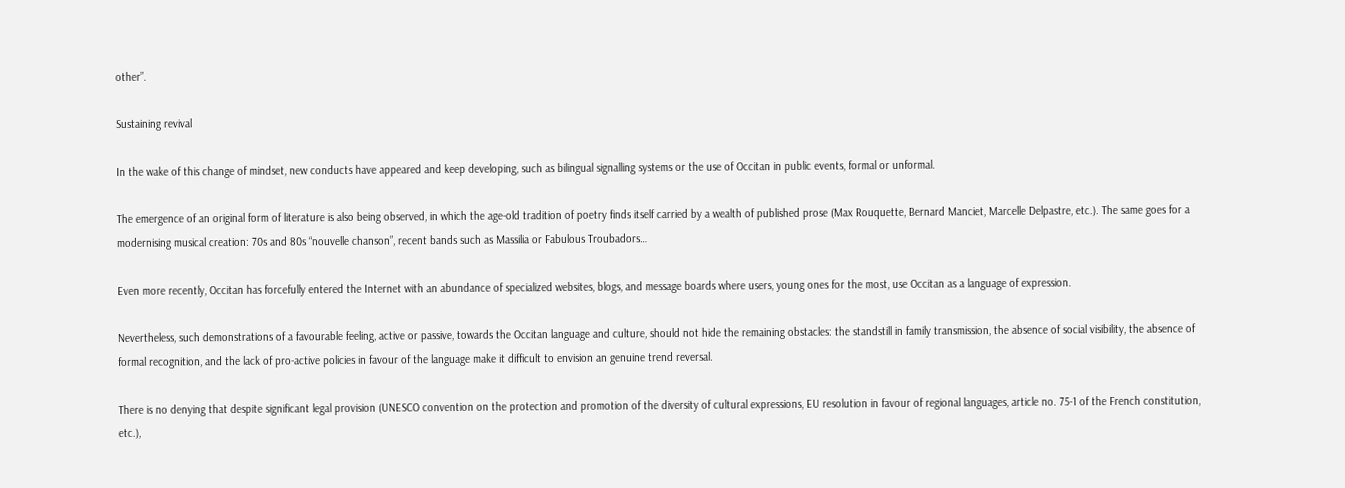other”.

Sustaining revival

In the wake of this change of mindset, new conducts have appeared and keep developing, such as bilingual signalling systems or the use of Occitan in public events, formal or unformal.

The emergence of an original form of literature is also being observed, in which the age-old tradition of poetry finds itself carried by a wealth of published prose (Max Rouquette, Bernard Manciet, Marcelle Delpastre, etc.). The same goes for a modernising musical creation: 70s and 80s “nouvelle chanson”, recent bands such as Massilia or Fabulous Troubadors…

Even more recently, Occitan has forcefully entered the Internet with an abundance of specialized websites, blogs, and message boards where users, young ones for the most, use Occitan as a language of expression.

Nevertheless, such demonstrations of a favourable feeling, active or passive, towards the Occitan language and culture, should not hide the remaining obstacles: the standstill in family transmission, the absence of social visibility, the absence of formal recognition, and the lack of pro-active policies in favour of the language make it difficult to envision an genuine trend reversal.

There is no denying that despite significant legal provision (UNESCO convention on the protection and promotion of the diversity of cultural expressions, EU resolution in favour of regional languages, article no. 75-1 of the French constitution, etc.),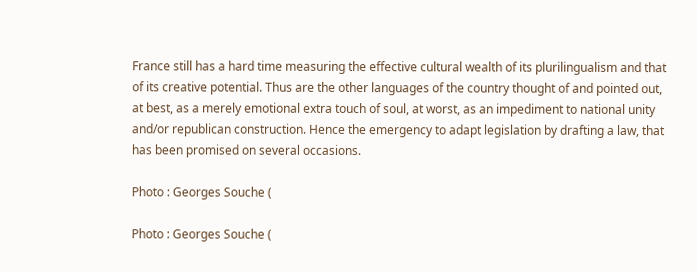France still has a hard time measuring the effective cultural wealth of its plurilingualism and that of its creative potential. Thus are the other languages of the country thought of and pointed out, at best, as a merely emotional extra touch of soul, at worst, as an impediment to national unity and/or republican construction. Hence the emergency to adapt legislation by drafting a law, that has been promised on several occasions.

Photo : Georges Souche (

Photo : Georges Souche (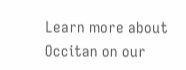Learn more about Occitan on our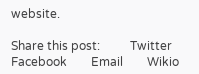website.

Share this post:          Twitter        Facebook        Email        Wikio